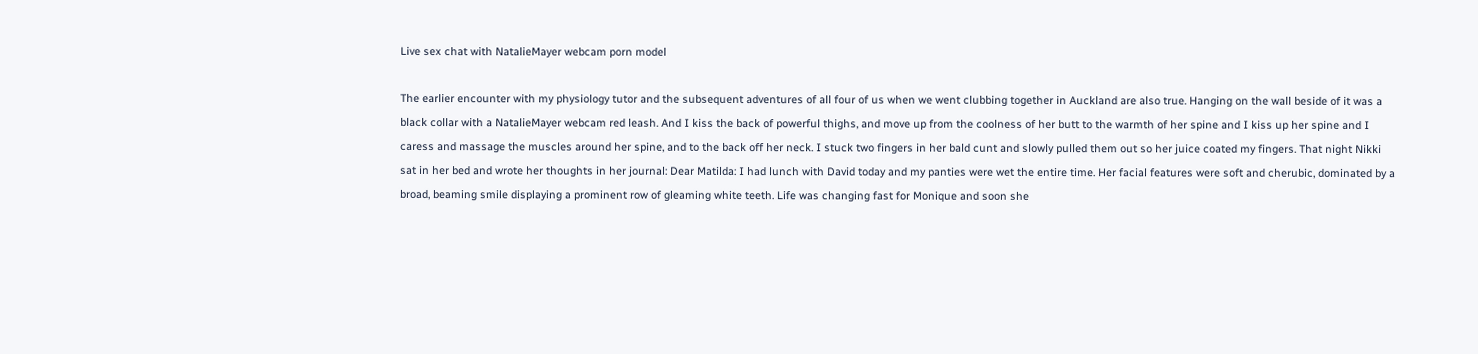Live sex chat with NatalieMayer webcam porn model

The earlier encounter with my physiology tutor and the subsequent adventures of all four of us when we went clubbing together in Auckland are also true. Hanging on the wall beside of it was a black collar with a NatalieMayer webcam red leash. And I kiss the back of powerful thighs, and move up from the coolness of her butt to the warmth of her spine and I kiss up her spine and I caress and massage the muscles around her spine, and to the back off her neck. I stuck two fingers in her bald cunt and slowly pulled them out so her juice coated my fingers. That night Nikki sat in her bed and wrote her thoughts in her journal: Dear Matilda: I had lunch with David today and my panties were wet the entire time. Her facial features were soft and cherubic, dominated by a broad, beaming smile displaying a prominent row of gleaming white teeth. Life was changing fast for Monique and soon she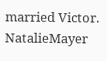married Victor. NatalieMayer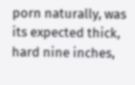porn naturally, was its expected thick, hard nine inches,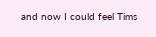and now I could feel Tims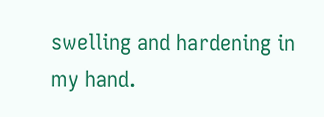swelling and hardening in my hand.